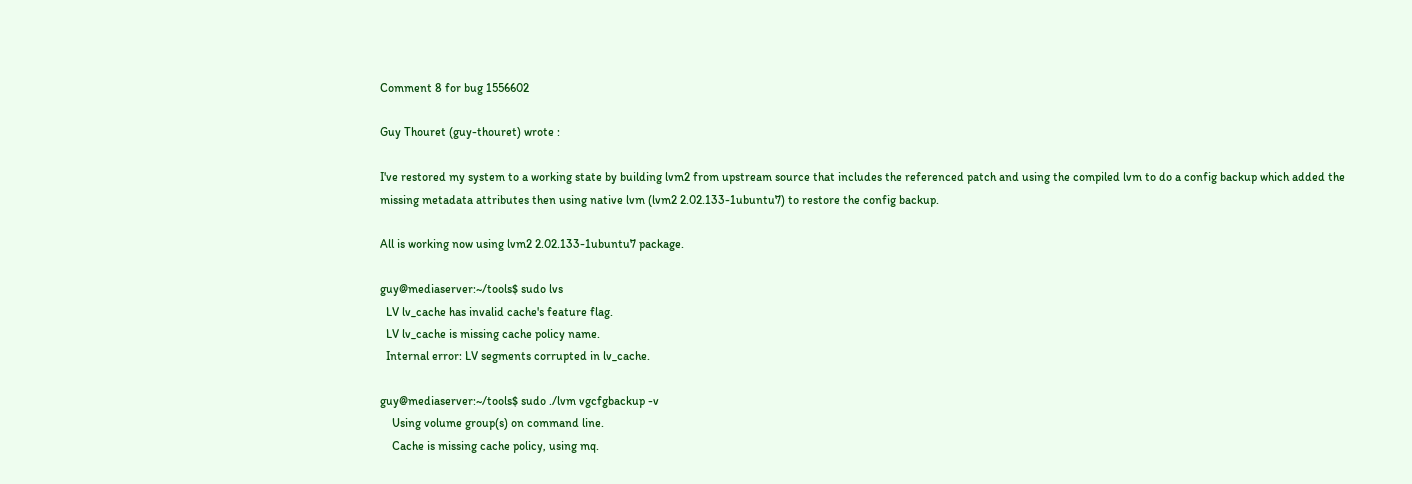Comment 8 for bug 1556602

Guy Thouret (guy-thouret) wrote :

I've restored my system to a working state by building lvm2 from upstream source that includes the referenced patch and using the compiled lvm to do a config backup which added the missing metadata attributes then using native lvm (lvm2 2.02.133-1ubuntu7) to restore the config backup.

All is working now using lvm2 2.02.133-1ubuntu7 package.

guy@mediaserver:~/tools$ sudo lvs
  LV lv_cache has invalid cache's feature flag.
  LV lv_cache is missing cache policy name.
  Internal error: LV segments corrupted in lv_cache.

guy@mediaserver:~/tools$ sudo ./lvm vgcfgbackup -v
    Using volume group(s) on command line.
    Cache is missing cache policy, using mq.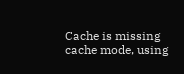Cache is missing cache mode, using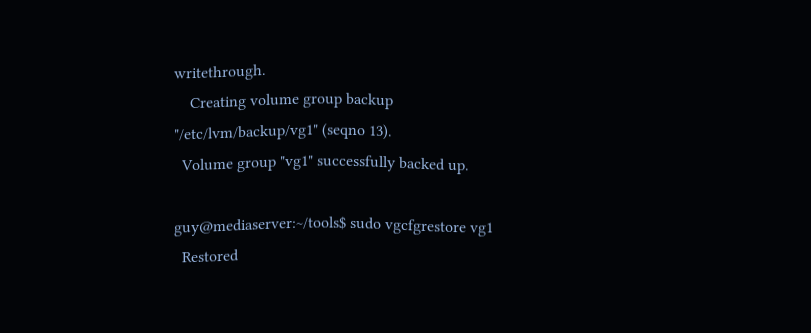writethrough.
    Creating volume group backup "/etc/lvm/backup/vg1" (seqno 13).
  Volume group "vg1" successfully backed up.

guy@mediaserver:~/tools$ sudo vgcfgrestore vg1
  Restored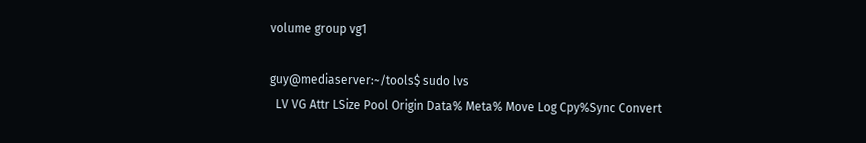volume group vg1

guy@mediaserver:~/tools$ sudo lvs
  LV VG Attr LSize Pool Origin Data% Meta% Move Log Cpy%Sync Convert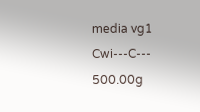media vg1 Cwi---C--- 500.00g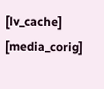[lv_cache] [media_corig]